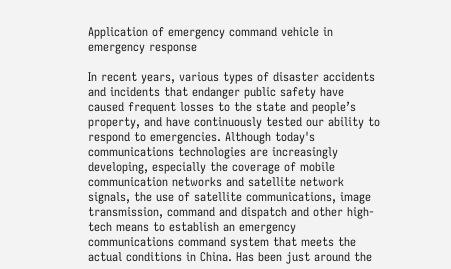Application of emergency command vehicle in emergency response

In recent years, various types of disaster accidents and incidents that endanger public safety have caused frequent losses to the state and people’s property, and have continuously tested our ability to respond to emergencies. Although today's communications technologies are increasingly developing, especially the coverage of mobile communication networks and satellite network signals, the use of satellite communications, image transmission, command and dispatch and other high-tech means to establish an emergency communications command system that meets the actual conditions in China. Has been just around the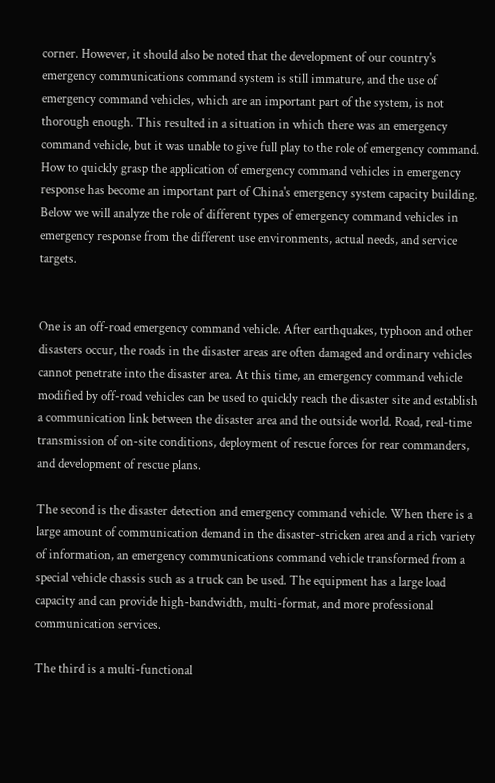corner. However, it should also be noted that the development of our country's emergency communications command system is still immature, and the use of emergency command vehicles, which are an important part of the system, is not thorough enough. This resulted in a situation in which there was an emergency command vehicle, but it was unable to give full play to the role of emergency command. How to quickly grasp the application of emergency command vehicles in emergency response has become an important part of China's emergency system capacity building. Below we will analyze the role of different types of emergency command vehicles in emergency response from the different use environments, actual needs, and service targets.


One is an off-road emergency command vehicle. After earthquakes, typhoon and other disasters occur, the roads in the disaster areas are often damaged and ordinary vehicles cannot penetrate into the disaster area. At this time, an emergency command vehicle modified by off-road vehicles can be used to quickly reach the disaster site and establish a communication link between the disaster area and the outside world. Road, real-time transmission of on-site conditions, deployment of rescue forces for rear commanders, and development of rescue plans.

The second is the disaster detection and emergency command vehicle. When there is a large amount of communication demand in the disaster-stricken area and a rich variety of information, an emergency communications command vehicle transformed from a special vehicle chassis such as a truck can be used. The equipment has a large load capacity and can provide high-bandwidth, multi-format, and more professional communication services.

The third is a multi-functional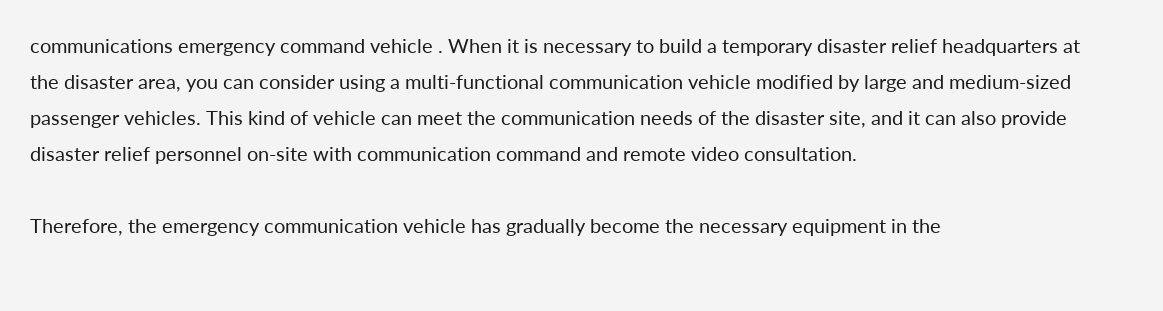communications emergency command vehicle . When it is necessary to build a temporary disaster relief headquarters at the disaster area, you can consider using a multi-functional communication vehicle modified by large and medium-sized passenger vehicles. This kind of vehicle can meet the communication needs of the disaster site, and it can also provide disaster relief personnel on-site with communication command and remote video consultation.

Therefore, the emergency communication vehicle has gradually become the necessary equipment in the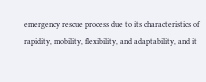emergency rescue process due to its characteristics of rapidity, mobility, flexibility, and adaptability, and it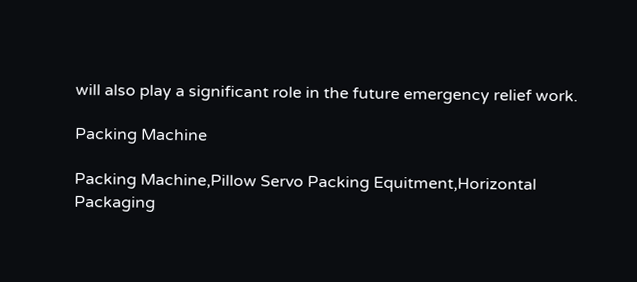will also play a significant role in the future emergency relief work.

Packing Machine

Packing Machine,Pillow Servo Packing Equitment,Horizontal Packaging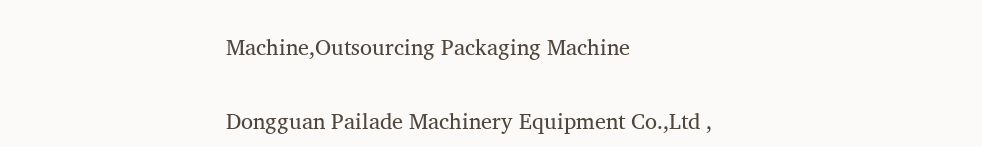Machine,Outsourcing Packaging Machine

Dongguan Pailade Machinery Equipment Co.,Ltd ,